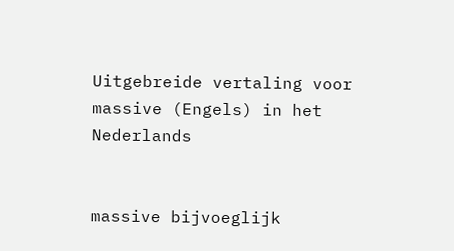Uitgebreide vertaling voor massive (Engels) in het Nederlands


massive bijvoeglijk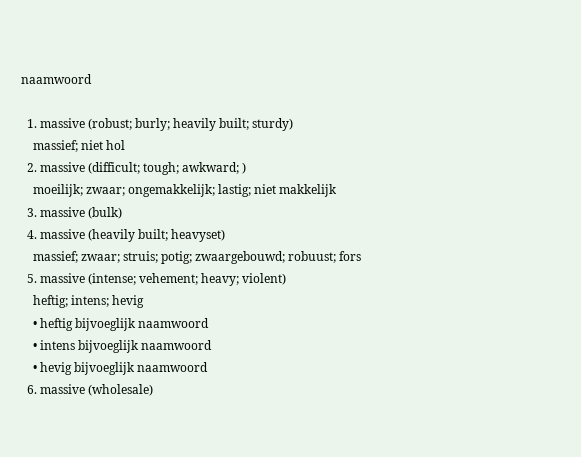naamwoord

  1. massive (robust; burly; heavily built; sturdy)
    massief; niet hol
  2. massive (difficult; tough; awkward; )
    moeilijk; zwaar; ongemakkelijk; lastig; niet makkelijk
  3. massive (bulk)
  4. massive (heavily built; heavyset)
    massief; zwaar; struis; potig; zwaargebouwd; robuust; fors
  5. massive (intense; vehement; heavy; violent)
    heftig; intens; hevig
    • heftig bijvoeglijk naamwoord
    • intens bijvoeglijk naamwoord
    • hevig bijvoeglijk naamwoord
  6. massive (wholesale)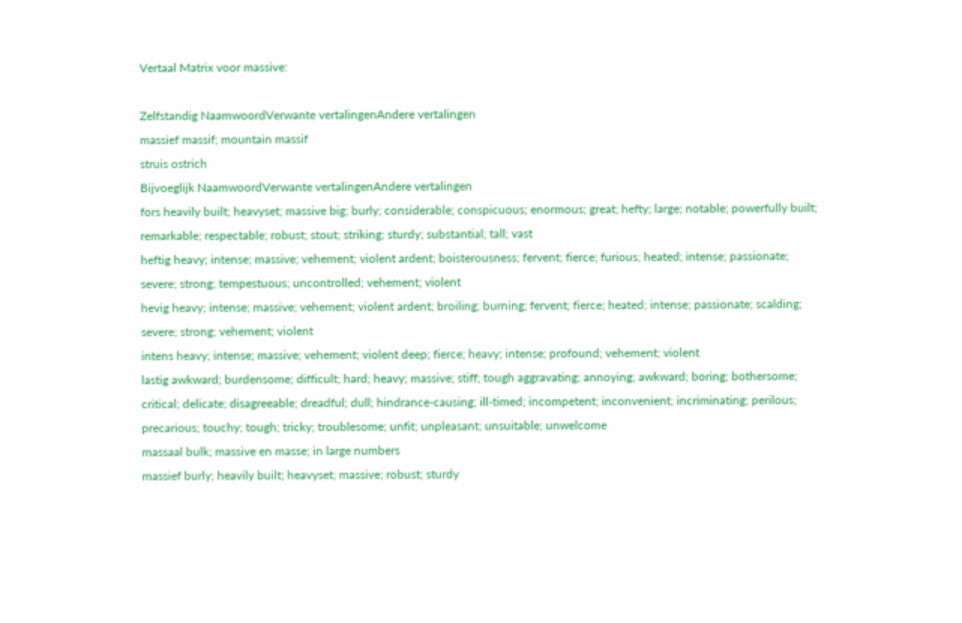Vertaal Matrix voor massive:

Zelfstandig NaamwoordVerwante vertalingenAndere vertalingen
massief massif; mountain massif
struis ostrich
Bijvoeglijk NaamwoordVerwante vertalingenAndere vertalingen
fors heavily built; heavyset; massive big; burly; considerable; conspicuous; enormous; great; hefty; large; notable; powerfully built; remarkable; respectable; robust; stout; striking; sturdy; substantial; tall; vast
heftig heavy; intense; massive; vehement; violent ardent; boisterousness; fervent; fierce; furious; heated; intense; passionate; severe; strong; tempestuous; uncontrolled; vehement; violent
hevig heavy; intense; massive; vehement; violent ardent; broiling; burning; fervent; fierce; heated; intense; passionate; scalding; severe; strong; vehement; violent
intens heavy; intense; massive; vehement; violent deep; fierce; heavy; intense; profound; vehement; violent
lastig awkward; burdensome; difficult; hard; heavy; massive; stiff; tough aggravating; annoying; awkward; boring; bothersome; critical; delicate; disagreeable; dreadful; dull; hindrance-causing; ill-timed; incompetent; inconvenient; incriminating; perilous; precarious; touchy; tough; tricky; troublesome; unfit; unpleasant; unsuitable; unwelcome
massaal bulk; massive en masse; in large numbers
massief burly; heavily built; heavyset; massive; robust; sturdy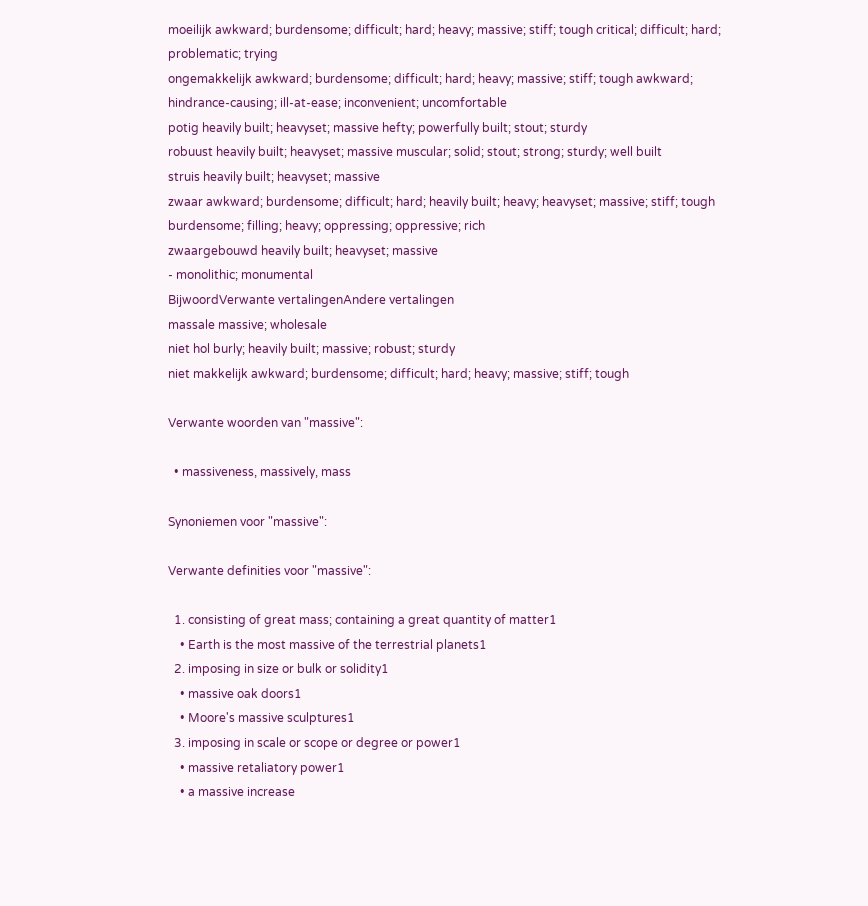moeilijk awkward; burdensome; difficult; hard; heavy; massive; stiff; tough critical; difficult; hard; problematic; trying
ongemakkelijk awkward; burdensome; difficult; hard; heavy; massive; stiff; tough awkward; hindrance-causing; ill-at-ease; inconvenient; uncomfortable
potig heavily built; heavyset; massive hefty; powerfully built; stout; sturdy
robuust heavily built; heavyset; massive muscular; solid; stout; strong; sturdy; well built
struis heavily built; heavyset; massive
zwaar awkward; burdensome; difficult; hard; heavily built; heavy; heavyset; massive; stiff; tough burdensome; filling; heavy; oppressing; oppressive; rich
zwaargebouwd heavily built; heavyset; massive
- monolithic; monumental
BijwoordVerwante vertalingenAndere vertalingen
massale massive; wholesale
niet hol burly; heavily built; massive; robust; sturdy
niet makkelijk awkward; burdensome; difficult; hard; heavy; massive; stiff; tough

Verwante woorden van "massive":

  • massiveness, massively, mass

Synoniemen voor "massive":

Verwante definities voor "massive":

  1. consisting of great mass; containing a great quantity of matter1
    • Earth is the most massive of the terrestrial planets1
  2. imposing in size or bulk or solidity1
    • massive oak doors1
    • Moore's massive sculptures1
  3. imposing in scale or scope or degree or power1
    • massive retaliatory power1
    • a massive increase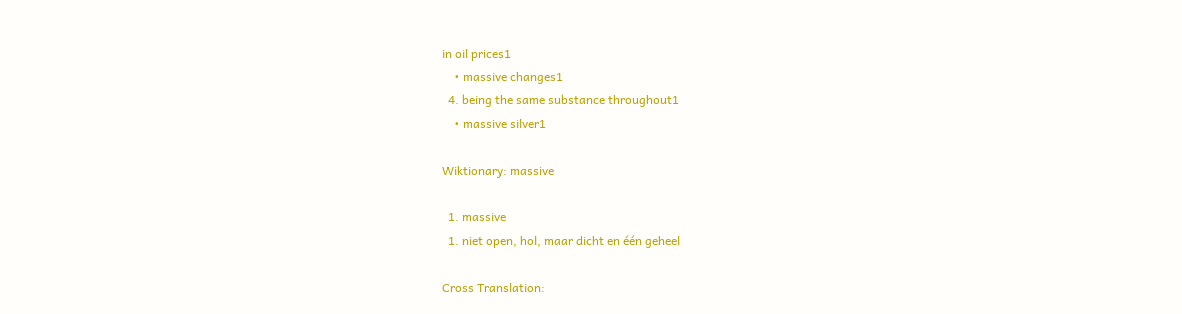in oil prices1
    • massive changes1
  4. being the same substance throughout1
    • massive silver1

Wiktionary: massive

  1. massive
  1. niet open, hol, maar dicht en één geheel

Cross Translation: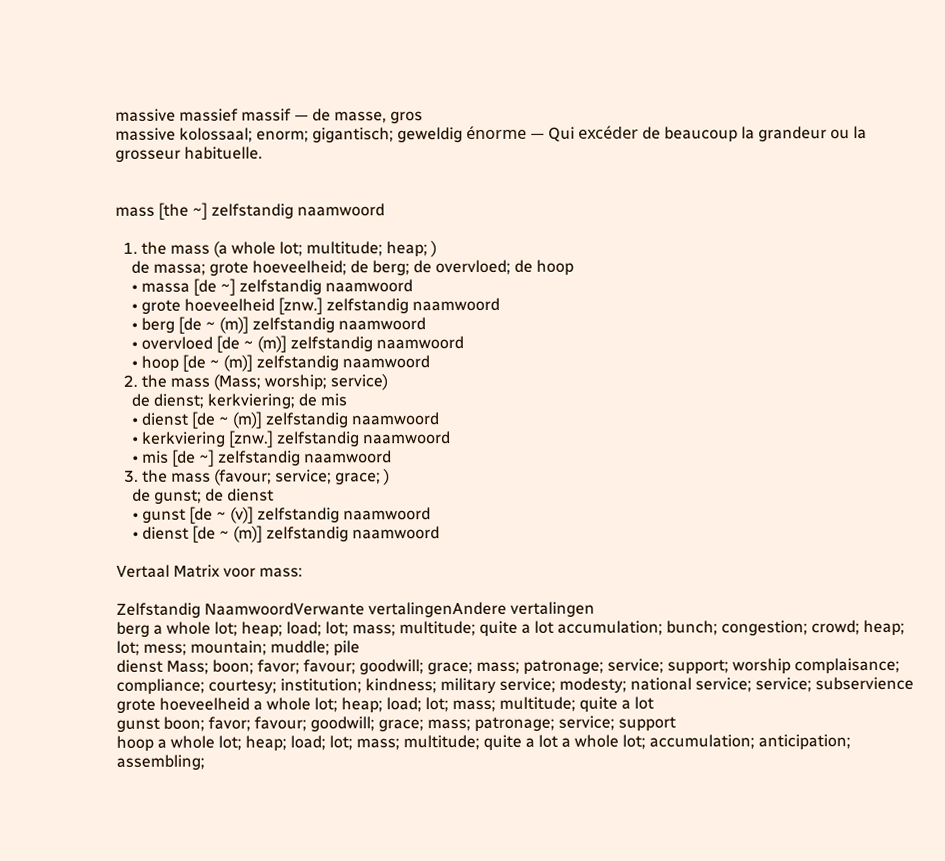massive massief massif — de masse, gros
massive kolossaal; enorm; gigantisch; geweldig énorme — Qui excéder de beaucoup la grandeur ou la grosseur habituelle.


mass [the ~] zelfstandig naamwoord

  1. the mass (a whole lot; multitude; heap; )
    de massa; grote hoeveelheid; de berg; de overvloed; de hoop
    • massa [de ~] zelfstandig naamwoord
    • grote hoeveelheid [znw.] zelfstandig naamwoord
    • berg [de ~ (m)] zelfstandig naamwoord
    • overvloed [de ~ (m)] zelfstandig naamwoord
    • hoop [de ~ (m)] zelfstandig naamwoord
  2. the mass (Mass; worship; service)
    de dienst; kerkviering; de mis
    • dienst [de ~ (m)] zelfstandig naamwoord
    • kerkviering [znw.] zelfstandig naamwoord
    • mis [de ~] zelfstandig naamwoord
  3. the mass (favour; service; grace; )
    de gunst; de dienst
    • gunst [de ~ (v)] zelfstandig naamwoord
    • dienst [de ~ (m)] zelfstandig naamwoord

Vertaal Matrix voor mass:

Zelfstandig NaamwoordVerwante vertalingenAndere vertalingen
berg a whole lot; heap; load; lot; mass; multitude; quite a lot accumulation; bunch; congestion; crowd; heap; lot; mess; mountain; muddle; pile
dienst Mass; boon; favor; favour; goodwill; grace; mass; patronage; service; support; worship complaisance; compliance; courtesy; institution; kindness; military service; modesty; national service; service; subservience
grote hoeveelheid a whole lot; heap; load; lot; mass; multitude; quite a lot
gunst boon; favor; favour; goodwill; grace; mass; patronage; service; support
hoop a whole lot; heap; load; lot; mass; multitude; quite a lot a whole lot; accumulation; anticipation; assembling;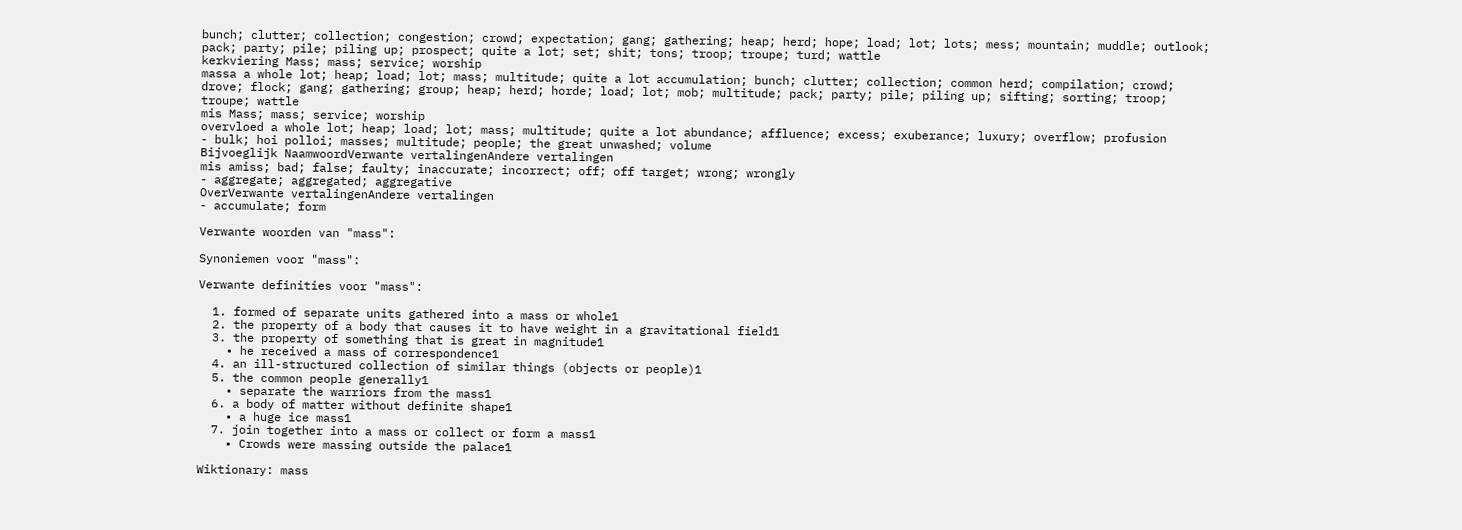bunch; clutter; collection; congestion; crowd; expectation; gang; gathering; heap; herd; hope; load; lot; lots; mess; mountain; muddle; outlook; pack; party; pile; piling up; prospect; quite a lot; set; shit; tons; troop; troupe; turd; wattle
kerkviering Mass; mass; service; worship
massa a whole lot; heap; load; lot; mass; multitude; quite a lot accumulation; bunch; clutter; collection; common herd; compilation; crowd; drove; flock; gang; gathering; group; heap; herd; horde; load; lot; mob; multitude; pack; party; pile; piling up; sifting; sorting; troop; troupe; wattle
mis Mass; mass; service; worship
overvloed a whole lot; heap; load; lot; mass; multitude; quite a lot abundance; affluence; excess; exuberance; luxury; overflow; profusion
- bulk; hoi polloi; masses; multitude; people; the great unwashed; volume
Bijvoeglijk NaamwoordVerwante vertalingenAndere vertalingen
mis amiss; bad; false; faulty; inaccurate; incorrect; off; off target; wrong; wrongly
- aggregate; aggregated; aggregative
OverVerwante vertalingenAndere vertalingen
- accumulate; form

Verwante woorden van "mass":

Synoniemen voor "mass":

Verwante definities voor "mass":

  1. formed of separate units gathered into a mass or whole1
  2. the property of a body that causes it to have weight in a gravitational field1
  3. the property of something that is great in magnitude1
    • he received a mass of correspondence1
  4. an ill-structured collection of similar things (objects or people)1
  5. the common people generally1
    • separate the warriors from the mass1
  6. a body of matter without definite shape1
    • a huge ice mass1
  7. join together into a mass or collect or form a mass1
    • Crowds were massing outside the palace1

Wiktionary: mass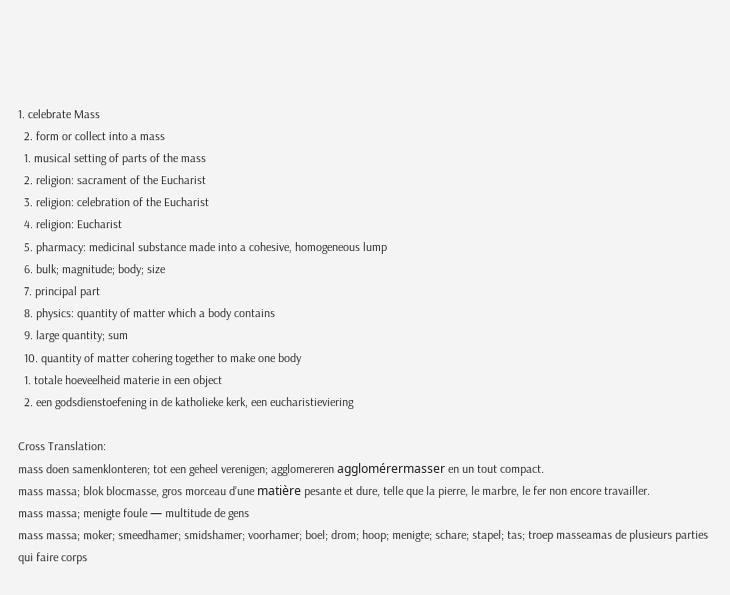1. celebrate Mass
  2. form or collect into a mass
  1. musical setting of parts of the mass
  2. religion: sacrament of the Eucharist
  3. religion: celebration of the Eucharist
  4. religion: Eucharist
  5. pharmacy: medicinal substance made into a cohesive, homogeneous lump
  6. bulk; magnitude; body; size
  7. principal part
  8. physics: quantity of matter which a body contains
  9. large quantity; sum
  10. quantity of matter cohering together to make one body
  1. totale hoeveelheid materie in een object
  2. een godsdienstoefening in de katholieke kerk, een eucharistieviering

Cross Translation:
mass doen samenklonteren; tot een geheel verenigen; agglomereren agglomérermasser en un tout compact.
mass massa; blok blocmasse, gros morceau d’une matière pesante et dure, telle que la pierre, le marbre, le fer non encore travailler.
mass massa; menigte foule — multitude de gens
mass massa; moker; smeedhamer; smidshamer; voorhamer; boel; drom; hoop; menigte; schare; stapel; tas; troep masseamas de plusieurs parties qui faire corps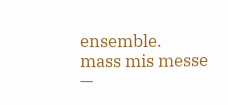ensemble.
mass mis messe —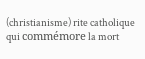(christianisme) rite catholique qui commémore la mort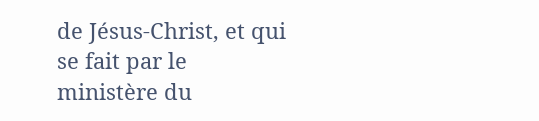de Jésus-Christ, et qui se fait par le ministère du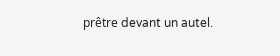prêtre devant un autel.